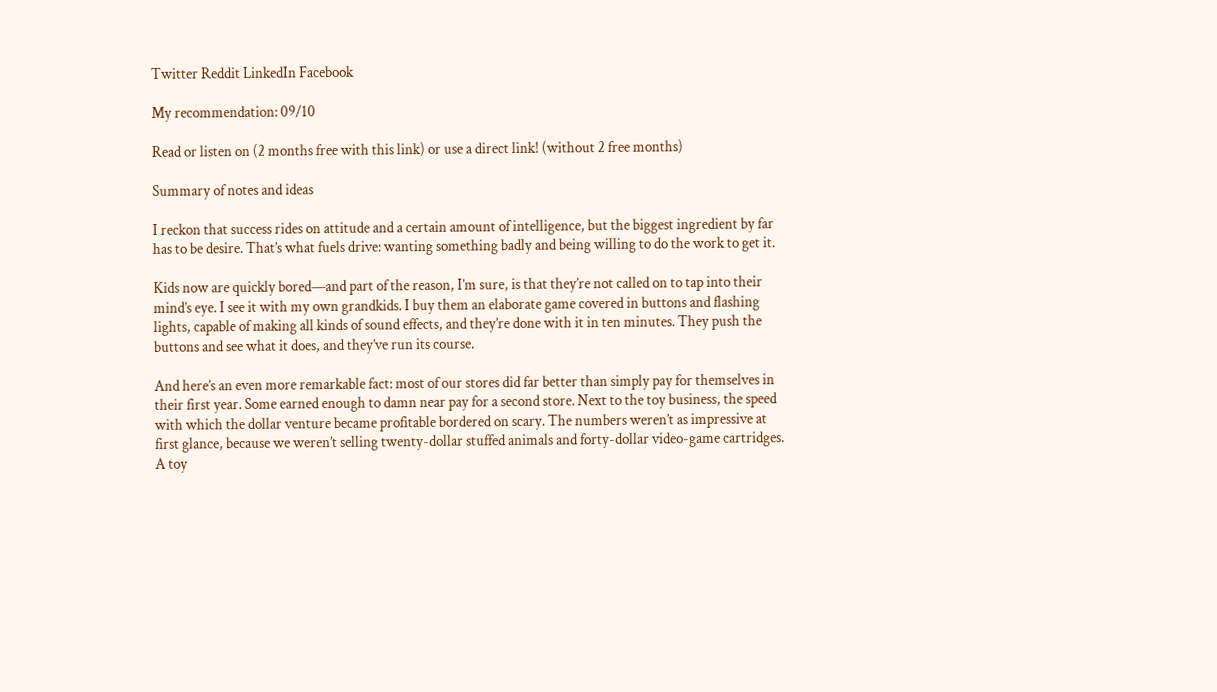Twitter Reddit LinkedIn Facebook

My recommendation: 09/10

Read or listen on (2 months free with this link) or use a direct link! (without 2 free months)

Summary of notes and ideas

I reckon that success rides on attitude and a certain amount of intelligence, but the biggest ingredient by far has to be desire. That’s what fuels drive: wanting something badly and being willing to do the work to get it.

Kids now are quickly bored—and part of the reason, I’m sure, is that they’re not called on to tap into their mind’s eye. I see it with my own grandkids. I buy them an elaborate game covered in buttons and flashing lights, capable of making all kinds of sound effects, and they’re done with it in ten minutes. They push the buttons and see what it does, and they’ve run its course.

And here’s an even more remarkable fact: most of our stores did far better than simply pay for themselves in their first year. Some earned enough to damn near pay for a second store. Next to the toy business, the speed with which the dollar venture became profitable bordered on scary. The numbers weren’t as impressive at first glance, because we weren’t selling twenty-dollar stuffed animals and forty-dollar video-game cartridges. A toy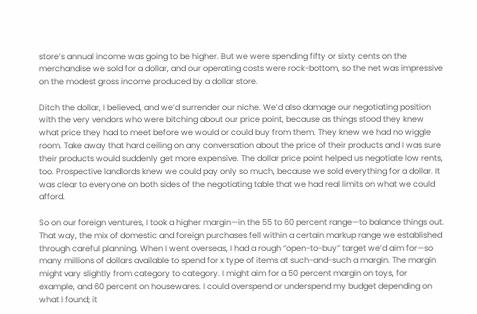store’s annual income was going to be higher. But we were spending fifty or sixty cents on the merchandise we sold for a dollar, and our operating costs were rock-bottom, so the net was impressive on the modest gross income produced by a dollar store.

Ditch the dollar, I believed, and we’d surrender our niche. We’d also damage our negotiating position with the very vendors who were bitching about our price point, because as things stood they knew what price they had to meet before we would or could buy from them. They knew we had no wiggle room. Take away that hard ceiling on any conversation about the price of their products and I was sure their products would suddenly get more expensive. The dollar price point helped us negotiate low rents, too. Prospective landlords knew we could pay only so much, because we sold everything for a dollar. It was clear to everyone on both sides of the negotiating table that we had real limits on what we could afford.

So on our foreign ventures, I took a higher margin—in the 55 to 60 percent range—to balance things out. That way, the mix of domestic and foreign purchases fell within a certain markup range we established through careful planning. When I went overseas, I had a rough “open-to-buy” target we’d aim for—so many millions of dollars available to spend for x type of items at such-and-such a margin. The margin might vary slightly from category to category. I might aim for a 50 percent margin on toys, for example, and 60 percent on housewares. I could overspend or underspend my budget depending on what I found; it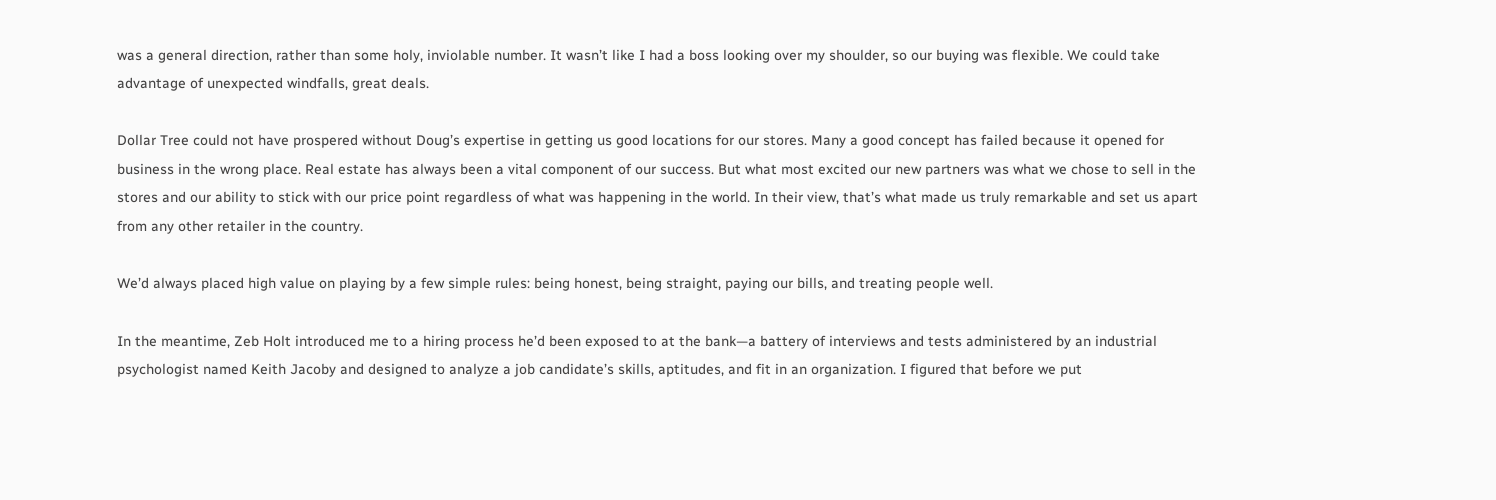was a general direction, rather than some holy, inviolable number. It wasn’t like I had a boss looking over my shoulder, so our buying was flexible. We could take advantage of unexpected windfalls, great deals.

Dollar Tree could not have prospered without Doug’s expertise in getting us good locations for our stores. Many a good concept has failed because it opened for business in the wrong place. Real estate has always been a vital component of our success. But what most excited our new partners was what we chose to sell in the stores and our ability to stick with our price point regardless of what was happening in the world. In their view, that’s what made us truly remarkable and set us apart from any other retailer in the country.

We’d always placed high value on playing by a few simple rules: being honest, being straight, paying our bills, and treating people well.

In the meantime, Zeb Holt introduced me to a hiring process he’d been exposed to at the bank—a battery of interviews and tests administered by an industrial psychologist named Keith Jacoby and designed to analyze a job candidate’s skills, aptitudes, and fit in an organization. I figured that before we put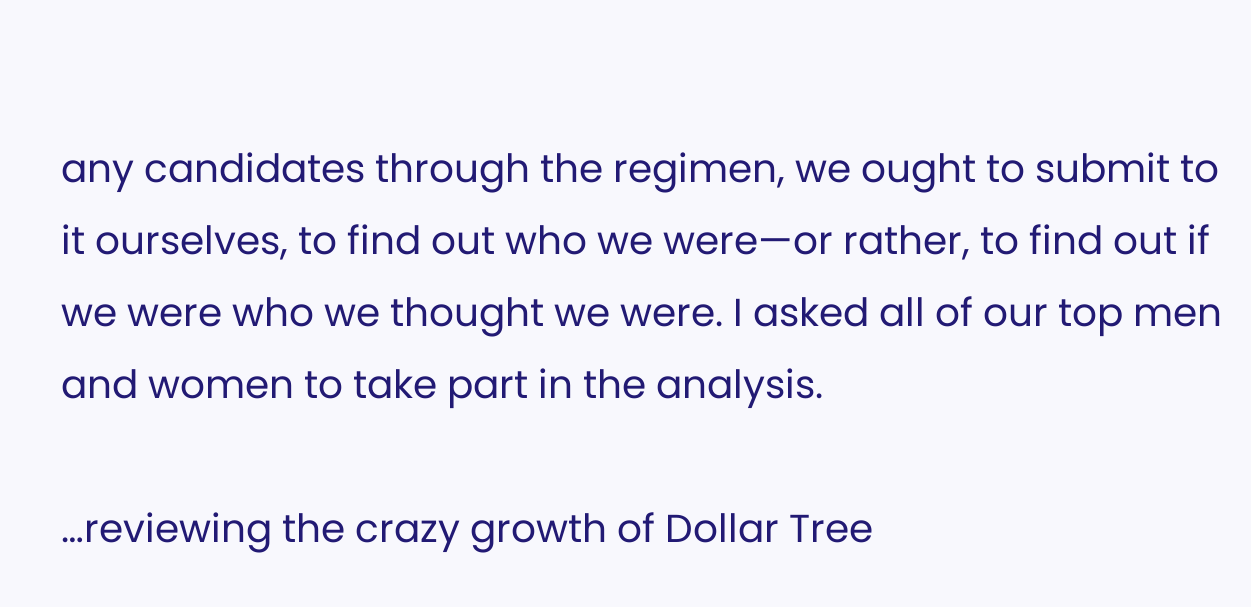any candidates through the regimen, we ought to submit to it ourselves, to find out who we were—or rather, to find out if we were who we thought we were. I asked all of our top men and women to take part in the analysis.

…reviewing the crazy growth of Dollar Tree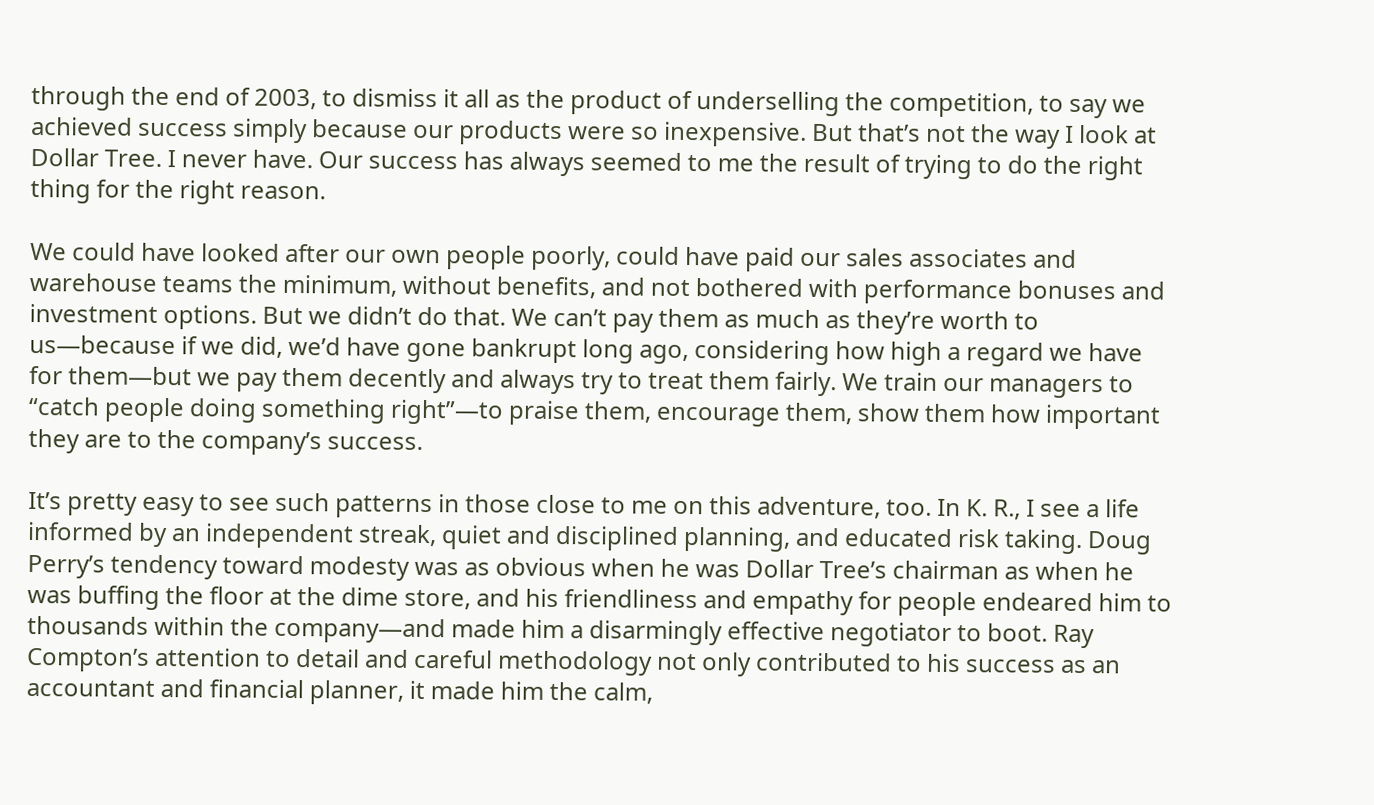through the end of 2003, to dismiss it all as the product of underselling the competition, to say we achieved success simply because our products were so inexpensive. But that’s not the way I look at Dollar Tree. I never have. Our success has always seemed to me the result of trying to do the right thing for the right reason.

We could have looked after our own people poorly, could have paid our sales associates and warehouse teams the minimum, without benefits, and not bothered with performance bonuses and investment options. But we didn’t do that. We can’t pay them as much as they’re worth to us—because if we did, we’d have gone bankrupt long ago, considering how high a regard we have for them—but we pay them decently and always try to treat them fairly. We train our managers to “catch people doing something right”—to praise them, encourage them, show them how important they are to the company’s success.

It’s pretty easy to see such patterns in those close to me on this adventure, too. In K. R., I see a life informed by an independent streak, quiet and disciplined planning, and educated risk taking. Doug Perry’s tendency toward modesty was as obvious when he was Dollar Tree’s chairman as when he was buffing the floor at the dime store, and his friendliness and empathy for people endeared him to thousands within the company—and made him a disarmingly effective negotiator to boot. Ray Compton’s attention to detail and careful methodology not only contributed to his success as an accountant and financial planner, it made him the calm,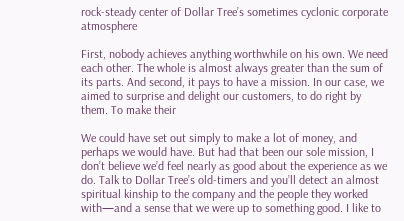rock-steady center of Dollar Tree’s sometimes cyclonic corporate atmosphere

First, nobody achieves anything worthwhile on his own. We need each other. The whole is almost always greater than the sum of its parts. And second, it pays to have a mission. In our case, we aimed to surprise and delight our customers, to do right by them. To make their

We could have set out simply to make a lot of money, and perhaps we would have. But had that been our sole mission, I don’t believe we’d feel nearly as good about the experience as we do. Talk to Dollar Tree’s old-timers and you’ll detect an almost spiritual kinship to the company and the people they worked with—and a sense that we were up to something good. I like to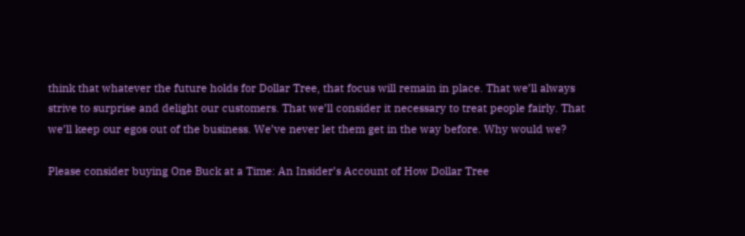think that whatever the future holds for Dollar Tree, that focus will remain in place. That we’ll always strive to surprise and delight our customers. That we’ll consider it necessary to treat people fairly. That we’ll keep our egos out of the business. We’ve never let them get in the way before. Why would we?

Please consider buying One Buck at a Time: An Insider’s Account of How Dollar Tree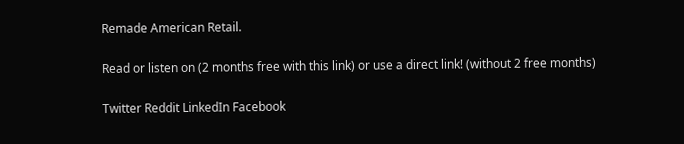Remade American Retail.

Read or listen on (2 months free with this link) or use a direct link! (without 2 free months)

Twitter Reddit LinkedIn Facebook